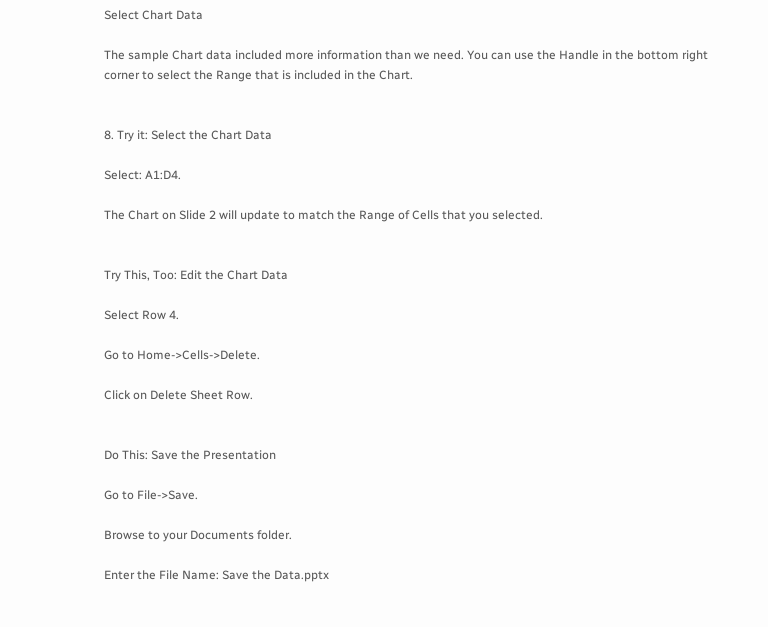Select Chart Data

The sample Chart data included more information than we need. You can use the Handle in the bottom right corner to select the Range that is included in the Chart.


8. Try it: Select the Chart Data

Select: A1:D4.

The Chart on Slide 2 will update to match the Range of Cells that you selected.


Try This, Too: Edit the Chart Data

Select Row 4.

Go to Home->Cells->Delete.

Click on Delete Sheet Row.


Do This: Save the Presentation

Go to File->Save.

Browse to your Documents folder.

Enter the File Name: Save the Data.pptx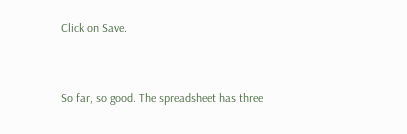Click on Save.


So far, so good. The spreadsheet has three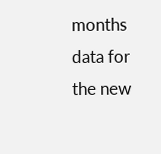months data for the new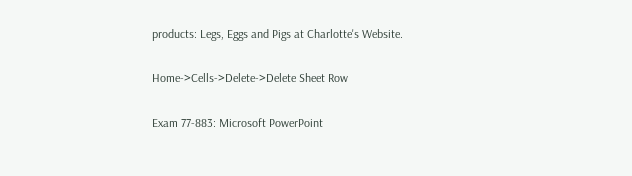products: Legs, Eggs and Pigs at Charlotte's Website.

Home->Cells->Delete->Delete Sheet Row

Exam 77-883: Microsoft PowerPoint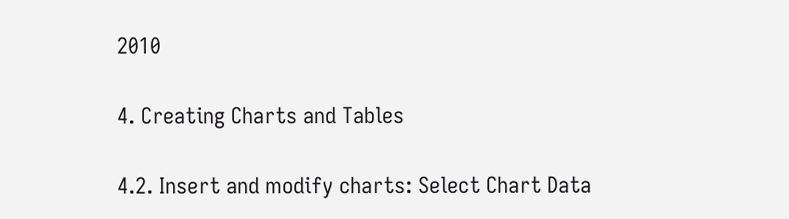2010

4. Creating Charts and Tables

4.2. Insert and modify charts: Select Chart Data